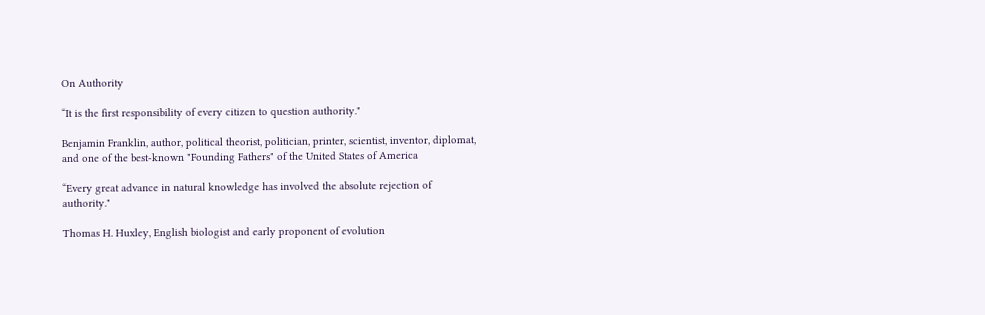On Authority

“It is the first responsibility of every citizen to question authority."

Benjamin Franklin, author, political theorist, politician, printer, scientist, inventor, diplomat, and one of the best-known "Founding Fathers" of the United States of America

“Every great advance in natural knowledge has involved the absolute rejection of authority."

Thomas H. Huxley, English biologist and early proponent of evolution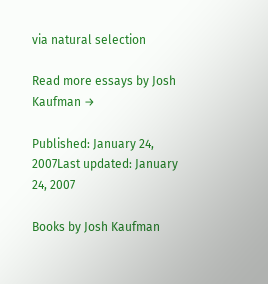via natural selection

Read more essays by Josh Kaufman →

Published: January 24, 2007Last updated: January 24, 2007

Books by Josh Kaufman